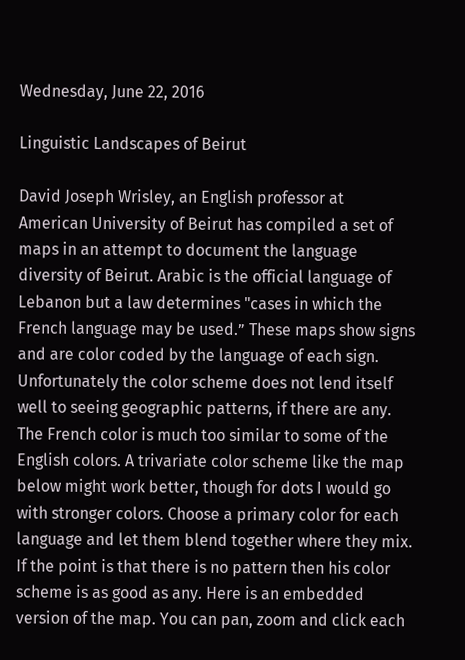Wednesday, June 22, 2016

Linguistic Landscapes of Beirut

David Joseph Wrisley, an English professor at American University of Beirut has compiled a set of maps in an attempt to document the language diversity of Beirut. Arabic is the official language of Lebanon but a law determines "cases in which the French language may be used.” These maps show signs and are color coded by the language of each sign.
Unfortunately the color scheme does not lend itself well to seeing geographic patterns, if there are any. The French color is much too similar to some of the English colors. A trivariate color scheme like the map below might work better, though for dots I would go with stronger colors. Choose a primary color for each language and let them blend together where they mix.
If the point is that there is no pattern then his color scheme is as good as any. Here is an embedded version of the map. You can pan, zoom and click each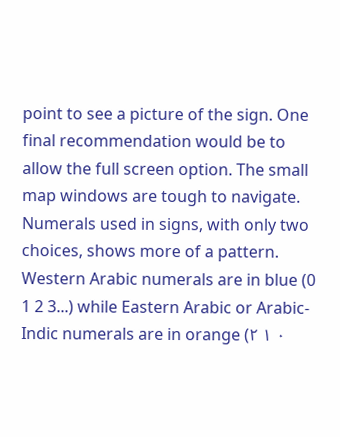point to see a picture of the sign. One final recommendation would be to allow the full screen option. The small map windows are tough to navigate.
Numerals used in signs, with only two choices, shows more of a pattern. Western Arabic numerals are in blue (0 1 2 3...) while Eastern Arabic or Arabic-Indic numerals are in orange (٠ ١ ٢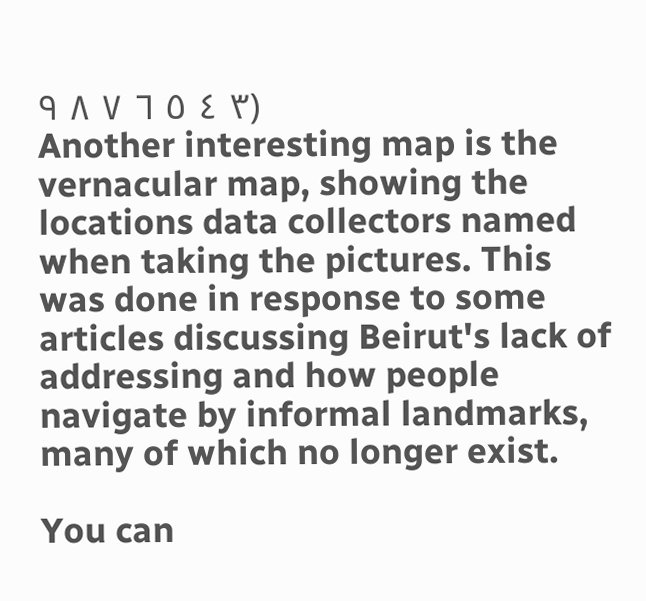٣ ٤ ٥ ٦ ٧ ٨ ٩)
Another interesting map is the vernacular map, showing the locations data collectors named when taking the pictures. This was done in response to some articles discussing Beirut's lack of addressing and how people navigate by informal landmarks, many of which no longer exist.

You can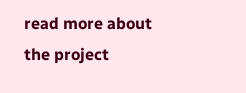read more about the project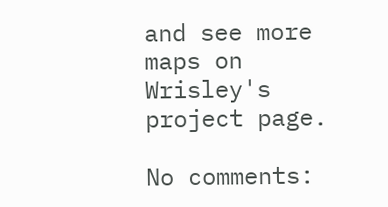and see more maps on Wrisley's project page.

No comments: